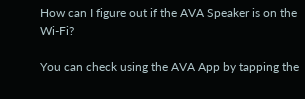How can I figure out if the AVA Speaker is on the Wi-Fi?

You can check using the AVA App by tapping the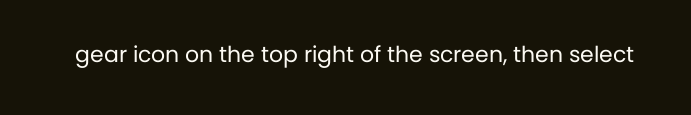gear icon on the top right of the screen, then select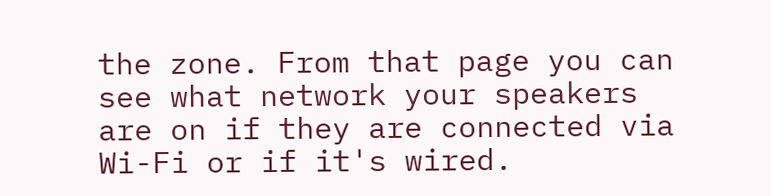the zone. From that page you can see what network your speakers are on if they are connected via Wi-Fi or if it's wired.